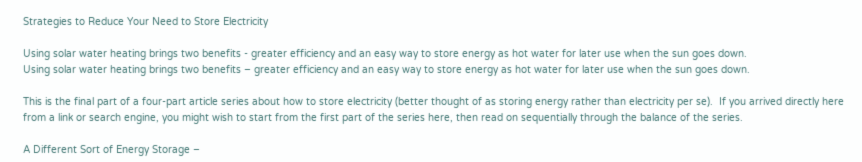Strategies to Reduce Your Need to Store Electricity

Using solar water heating brings two benefits - greater efficiency and an easy way to store energy as hot water for later use when the sun goes down.
Using solar water heating brings two benefits – greater efficiency and an easy way to store energy as hot water for later use when the sun goes down.

This is the final part of a four-part article series about how to store electricity (better thought of as storing energy rather than electricity per se).  If you arrived directly here from a link or search engine, you might wish to start from the first part of the series here, then read on sequentially through the balance of the series.

A Different Sort of Energy Storage –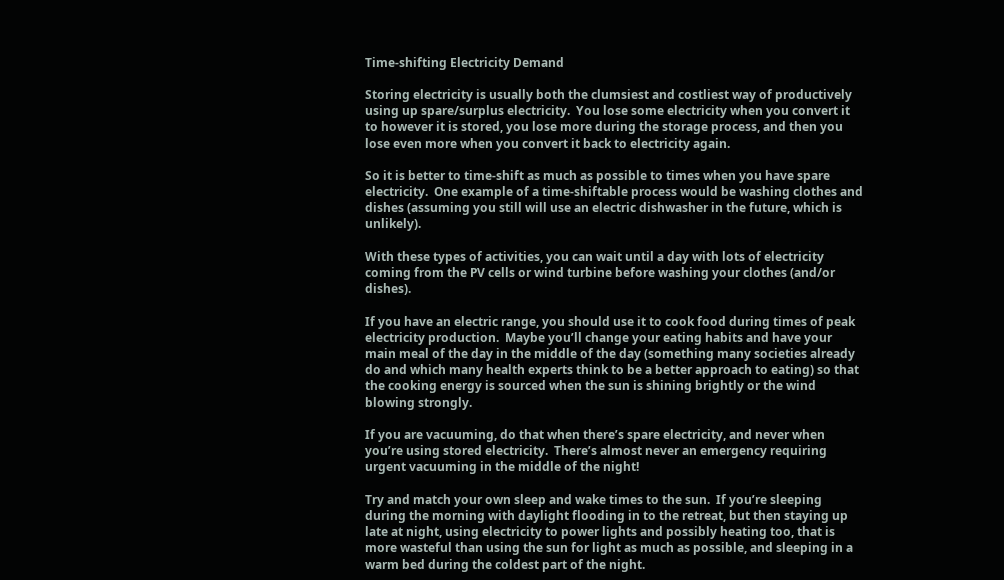Time-shifting Electricity Demand

Storing electricity is usually both the clumsiest and costliest way of productively using up spare/surplus electricity.  You lose some electricity when you convert it to however it is stored, you lose more during the storage process, and then you lose even more when you convert it back to electricity again.

So it is better to time-shift as much as possible to times when you have spare electricity.  One example of a time-shiftable process would be washing clothes and dishes (assuming you still will use an electric dishwasher in the future, which is unlikely).

With these types of activities, you can wait until a day with lots of electricity coming from the PV cells or wind turbine before washing your clothes (and/or dishes).

If you have an electric range, you should use it to cook food during times of peak electricity production.  Maybe you’ll change your eating habits and have your main meal of the day in the middle of the day (something many societies already do and which many health experts think to be a better approach to eating) so that the cooking energy is sourced when the sun is shining brightly or the wind blowing strongly.

If you are vacuuming, do that when there’s spare electricity, and never when you’re using stored electricity.  There’s almost never an emergency requiring urgent vacuuming in the middle of the night!

Try and match your own sleep and wake times to the sun.  If you’re sleeping during the morning with daylight flooding in to the retreat, but then staying up late at night, using electricity to power lights and possibly heating too, that is more wasteful than using the sun for light as much as possible, and sleeping in a warm bed during the coldest part of the night.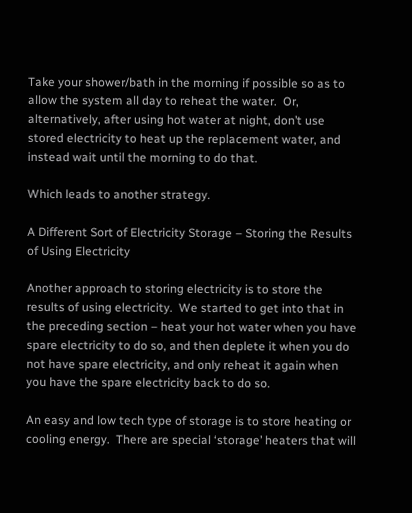Take your shower/bath in the morning if possible so as to allow the system all day to reheat the water.  Or, alternatively, after using hot water at night, don’t use stored electricity to heat up the replacement water, and instead wait until the morning to do that.

Which leads to another strategy.

A Different Sort of Electricity Storage – Storing the Results of Using Electricity

Another approach to storing electricity is to store the results of using electricity.  We started to get into that in the preceding section – heat your hot water when you have spare electricity to do so, and then deplete it when you do not have spare electricity, and only reheat it again when you have the spare electricity back to do so.

An easy and low tech type of storage is to store heating or cooling energy.  There are special ‘storage’ heaters that will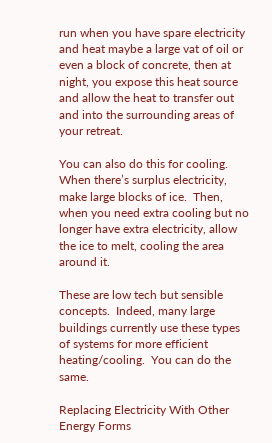run when you have spare electricity and heat maybe a large vat of oil or even a block of concrete, then at night, you expose this heat source and allow the heat to transfer out and into the surrounding areas of your retreat.

You can also do this for cooling.  When there’s surplus electricity, make large blocks of ice.  Then, when you need extra cooling but no longer have extra electricity, allow the ice to melt, cooling the area around it.

These are low tech but sensible concepts.  Indeed, many large buildings currently use these types of systems for more efficient heating/cooling.  You can do the same.

Replacing Electricity With Other Energy Forms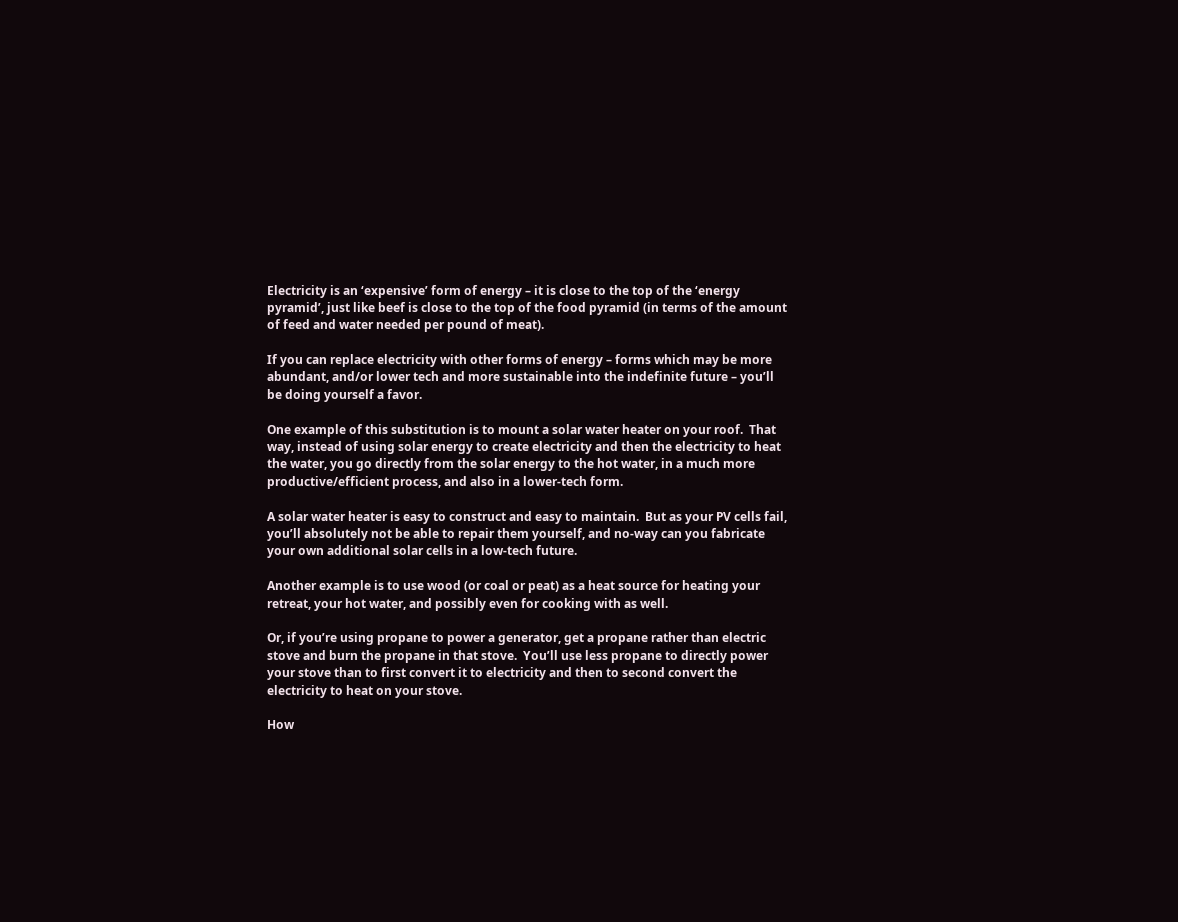Electricity is an ‘expensive’ form of energy – it is close to the top of the ‘energy pyramid’, just like beef is close to the top of the food pyramid (in terms of the amount of feed and water needed per pound of meat).

If you can replace electricity with other forms of energy – forms which may be more abundant, and/or lower tech and more sustainable into the indefinite future – you’ll be doing yourself a favor.

One example of this substitution is to mount a solar water heater on your roof.  That way, instead of using solar energy to create electricity and then the electricity to heat the water, you go directly from the solar energy to the hot water, in a much more productive/efficient process, and also in a lower-tech form.

A solar water heater is easy to construct and easy to maintain.  But as your PV cells fail, you’ll absolutely not be able to repair them yourself, and no-way can you fabricate your own additional solar cells in a low-tech future.

Another example is to use wood (or coal or peat) as a heat source for heating your retreat, your hot water, and possibly even for cooking with as well.

Or, if you’re using propane to power a generator, get a propane rather than electric stove and burn the propane in that stove.  You’ll use less propane to directly power your stove than to first convert it to electricity and then to second convert the electricity to heat on your stove.

How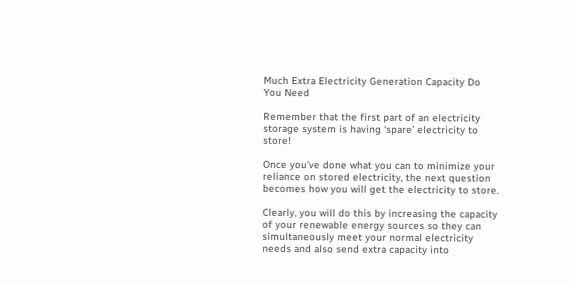Much Extra Electricity Generation Capacity Do You Need

Remember that the first part of an electricity storage system is having ‘spare’ electricity to store!

Once you’ve done what you can to minimize your reliance on stored electricity, the next question becomes how you will get the electricity to store.

Clearly, you will do this by increasing the capacity of your renewable energy sources so they can simultaneously meet your normal electricity needs and also send extra capacity into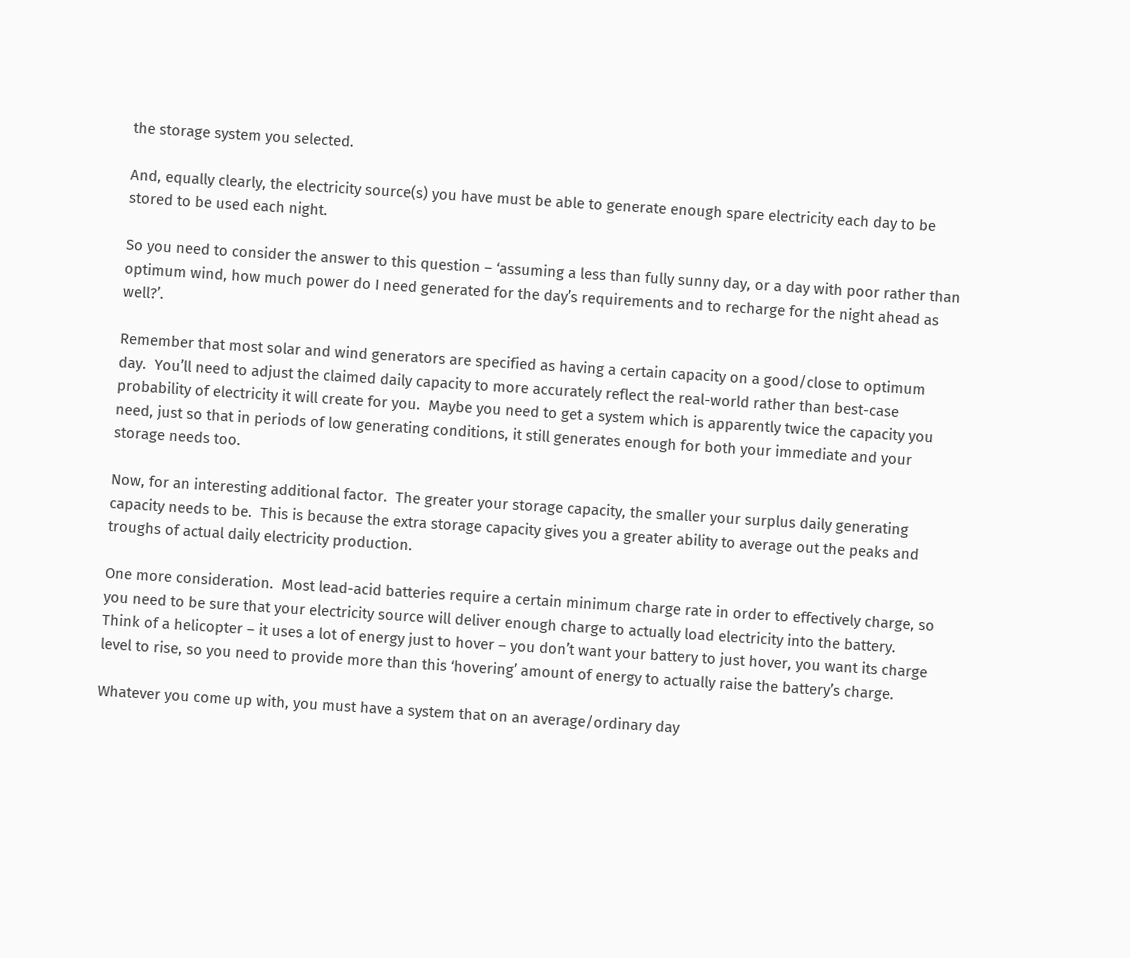the storage system you selected.

And, equally clearly, the electricity source(s) you have must be able to generate enough spare electricity each day to be stored to be used each night.

So you need to consider the answer to this question – ‘assuming a less than fully sunny day, or a day with poor rather than optimum wind, how much power do I need generated for the day’s requirements and to recharge for the night ahead as well?’.

Remember that most solar and wind generators are specified as having a certain capacity on a good/close to optimum day.  You’ll need to adjust the claimed daily capacity to more accurately reflect the real-world rather than best-case probability of electricity it will create for you.  Maybe you need to get a system which is apparently twice the capacity you need, just so that in periods of low generating conditions, it still generates enough for both your immediate and your storage needs too.

Now, for an interesting additional factor.  The greater your storage capacity, the smaller your surplus daily generating capacity needs to be.  This is because the extra storage capacity gives you a greater ability to average out the peaks and troughs of actual daily electricity production.

One more consideration.  Most lead-acid batteries require a certain minimum charge rate in order to effectively charge, so you need to be sure that your electricity source will deliver enough charge to actually load electricity into the battery.  Think of a helicopter – it uses a lot of energy just to hover – you don’t want your battery to just hover, you want its charge level to rise, so you need to provide more than this ‘hovering’ amount of energy to actually raise the battery’s charge.

Whatever you come up with, you must have a system that on an average/ordinary day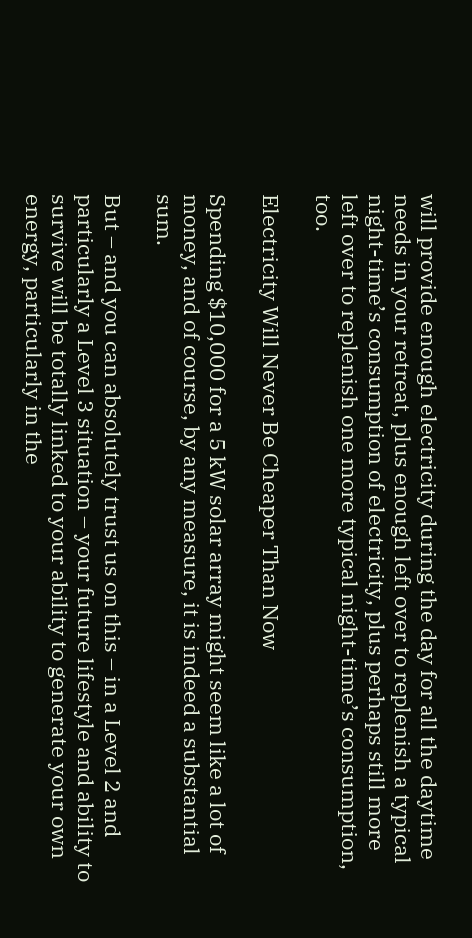will provide enough electricity during the day for all the daytime needs in your retreat, plus enough left over to replenish a typical night-time’s consumption of electricity, plus perhaps still more left over to replenish one more typical night-time’s consumption, too.

Electricity Will Never Be Cheaper Than Now

Spending $10,000 for a 5 kW solar array might seem like a lot of money, and of course, by any measure, it is indeed a substantial sum.

But – and you can absolutely trust us on this – in a Level 2 and particularly a Level 3 situation – your future lifestyle and ability to survive will be totally linked to your ability to generate your own energy, particularly in the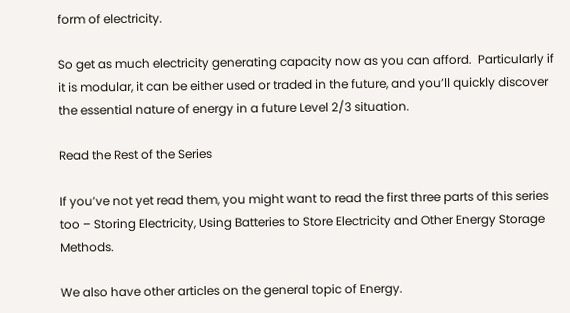form of electricity.

So get as much electricity generating capacity now as you can afford.  Particularly if it is modular, it can be either used or traded in the future, and you’ll quickly discover the essential nature of energy in a future Level 2/3 situation.

Read the Rest of the Series

If you’ve not yet read them, you might want to read the first three parts of this series too – Storing Electricity, Using Batteries to Store Electricity and Other Energy Storage Methods.

We also have other articles on the general topic of Energy.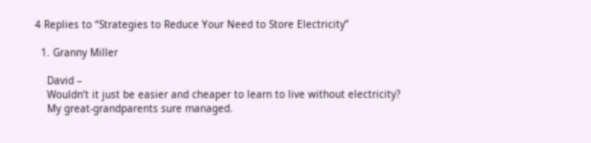4 Replies to “Strategies to Reduce Your Need to Store Electricity”

  1. Granny Miller

    David –
    Wouldn’t it just be easier and cheaper to learn to live without electricity?
    My great-grandparents sure managed.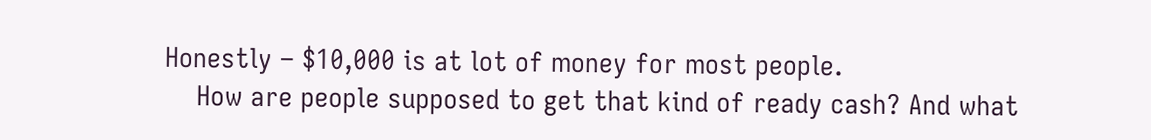Honestly – $10,000 is at lot of money for most people.
    How are people supposed to get that kind of ready cash? And what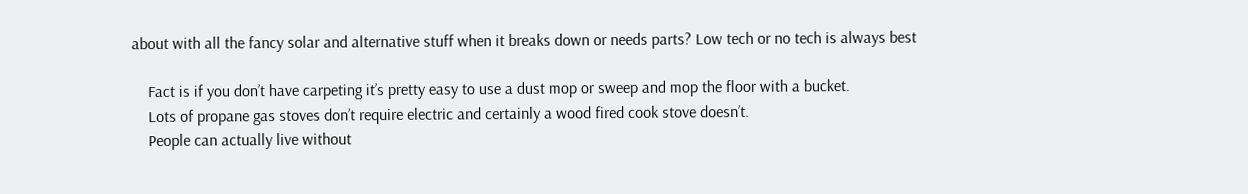about with all the fancy solar and alternative stuff when it breaks down or needs parts? Low tech or no tech is always best

    Fact is if you don’t have carpeting it’s pretty easy to use a dust mop or sweep and mop the floor with a bucket.
    Lots of propane gas stoves don’t require electric and certainly a wood fired cook stove doesn’t.
    People can actually live without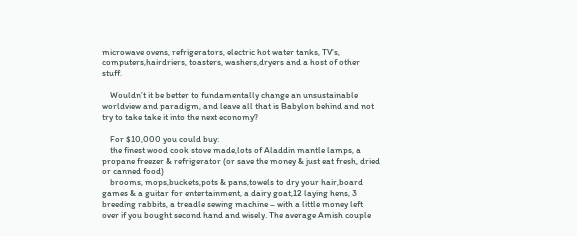microwave ovens, refrigerators, electric hot water tanks, TV’s, computers,hairdriers, toasters, washers,dryers and a host of other stuff.

    Wouldn’t it be better to fundamentally change an unsustainable worldview and paradigm, and leave all that is Babylon behind and not try to take take it into the next economy?

    For $10,000 you could buy:
    the finest wood cook stove made,lots of Aladdin mantle lamps, a propane freezer & refrigerator (or save the money & just eat fresh, dried or canned food)
    brooms, mops,buckets,pots & pans,towels to dry your hair,board games & a guitar for entertainment, a dairy goat,12 laying hens, 3 breeding rabbits, a treadle sewing machine – with a little money left over if you bought second hand and wisely. The average Amish couple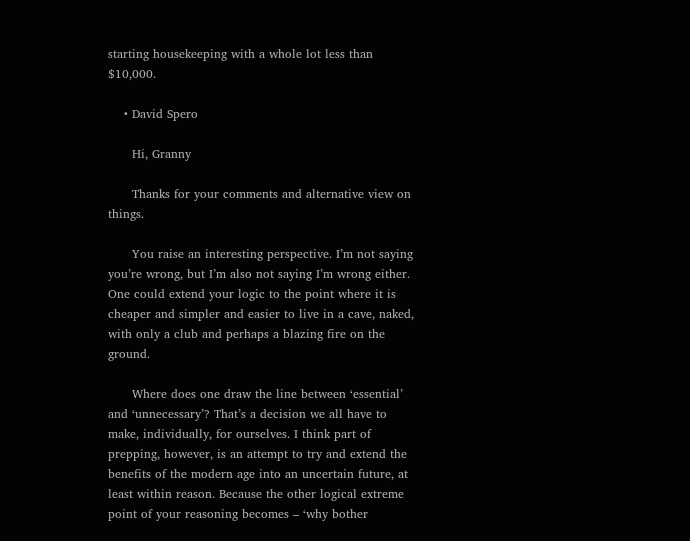starting housekeeping with a whole lot less than $10,000.

    • David Spero

      Hi, Granny

      Thanks for your comments and alternative view on things.

      You raise an interesting perspective. I’m not saying you’re wrong, but I’m also not saying I’m wrong either. One could extend your logic to the point where it is cheaper and simpler and easier to live in a cave, naked, with only a club and perhaps a blazing fire on the ground.

      Where does one draw the line between ‘essential’ and ‘unnecessary’? That’s a decision we all have to make, individually, for ourselves. I think part of prepping, however, is an attempt to try and extend the benefits of the modern age into an uncertain future, at least within reason. Because the other logical extreme point of your reasoning becomes – ‘why bother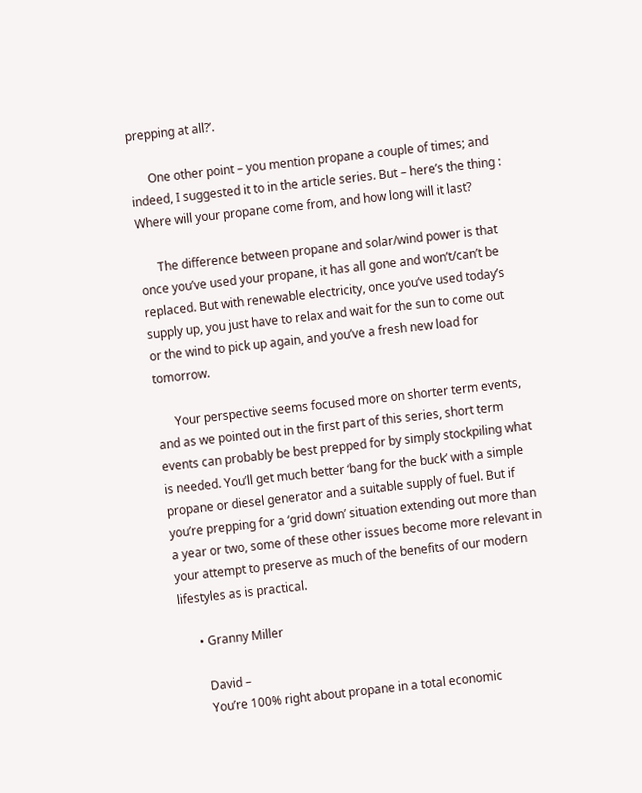prepping at all?’.

      One other point – you mention propane a couple of times; and indeed, I suggested it to in the article series. But – here’s the thing : Where will your propane come from, and how long will it last?

      The difference between propane and solar/wind power is that once you’ve used your propane, it has all gone and won’t/can’t be replaced. But with renewable electricity, once you’ve used today’s supply up, you just have to relax and wait for the sun to come out or the wind to pick up again, and you’ve a fresh new load for tomorrow.

      Your perspective seems focused more on shorter term events, and as we pointed out in the first part of this series, short term events can probably be best prepped for by simply stockpiling what is needed. You’ll get much better ‘bang for the buck’ with a simple propane or diesel generator and a suitable supply of fuel. But if you’re prepping for a ‘grid down’ situation extending out more than a year or two, some of these other issues become more relevant in your attempt to preserve as much of the benefits of our modern lifestyles as is practical.

      • Granny Miller

        David –
        You’re 100% right about propane in a total economic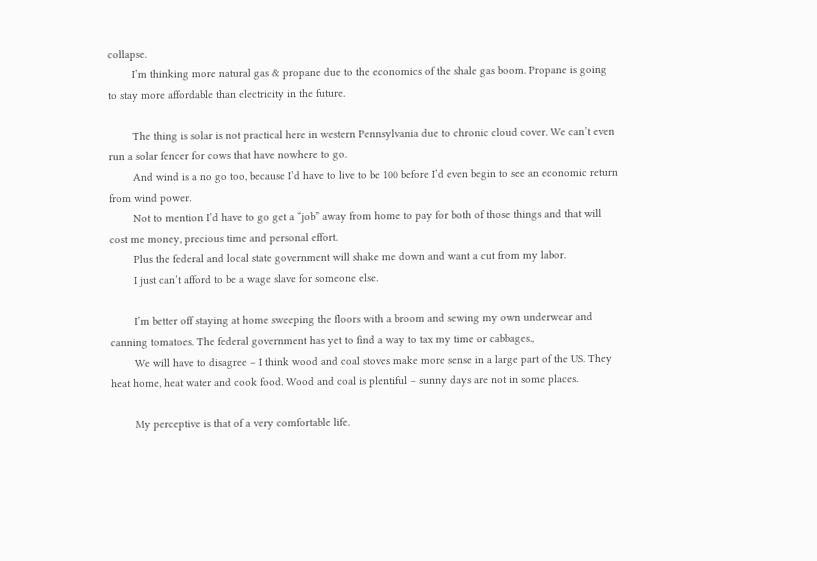collapse.
        I’m thinking more natural gas & propane due to the economics of the shale gas boom. Propane is going to stay more affordable than electricity in the future.

        The thing is solar is not practical here in western Pennsylvania due to chronic cloud cover. We can’t even run a solar fencer for cows that have nowhere to go.
        And wind is a no go too, because I’d have to live to be 100 before I’d even begin to see an economic return from wind power.
        Not to mention I’d have to go get a “job” away from home to pay for both of those things and that will cost me money, precious time and personal effort.
        Plus the federal and local state government will shake me down and want a cut from my labor.
        I just can’t afford to be a wage slave for someone else.

        I’m better off staying at home sweeping the floors with a broom and sewing my own underwear and canning tomatoes. The federal government has yet to find a way to tax my time or cabbages.,
        We will have to disagree – I think wood and coal stoves make more sense in a large part of the US. They heat home, heat water and cook food. Wood and coal is plentiful – sunny days are not in some places.

        My perceptive is that of a very comfortable life.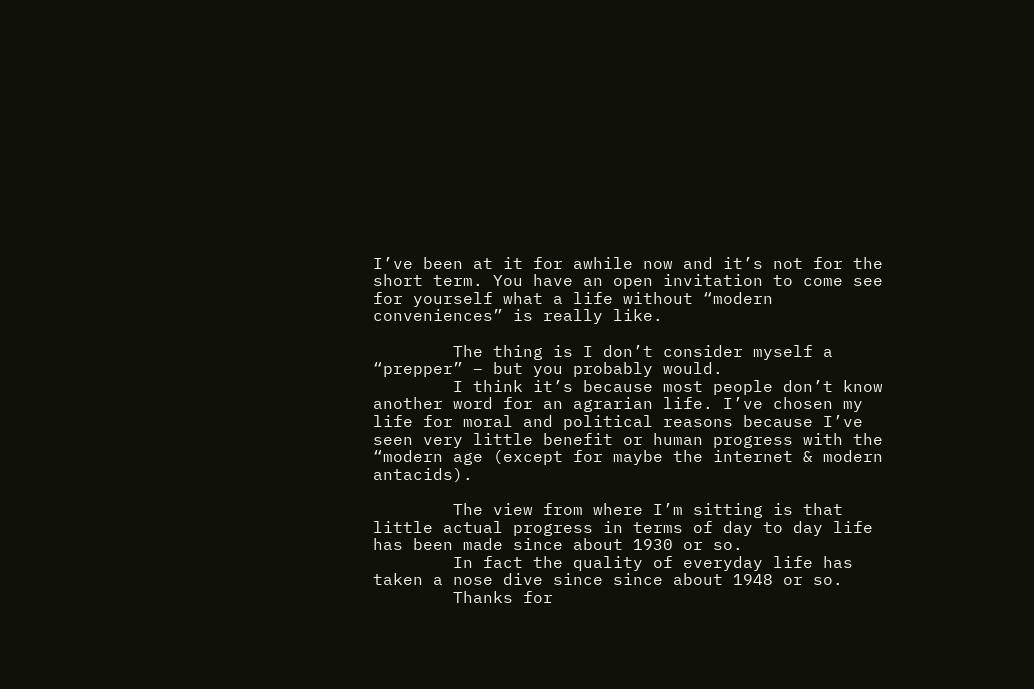I’ve been at it for awhile now and it’s not for the short term. You have an open invitation to come see for yourself what a life without “modern conveniences” is really like.

        The thing is I don’t consider myself a “prepper” – but you probably would.
        I think it’s because most people don’t know another word for an agrarian life. I’ve chosen my life for moral and political reasons because I’ve seen very little benefit or human progress with the “modern age (except for maybe the internet & modern antacids).

        The view from where I’m sitting is that little actual progress in terms of day to day life has been made since about 1930 or so.
        In fact the quality of everyday life has taken a nose dive since since about 1948 or so.
        Thanks for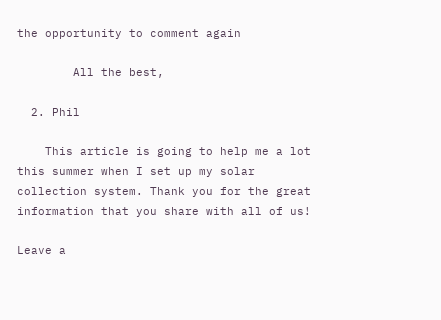the opportunity to comment again

        All the best,

  2. Phil

    This article is going to help me a lot this summer when I set up my solar collection system. Thank you for the great information that you share with all of us!

Leave a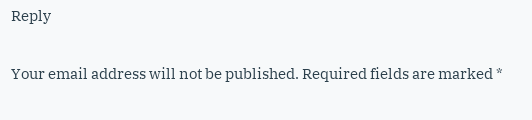Reply

Your email address will not be published. Required fields are marked *